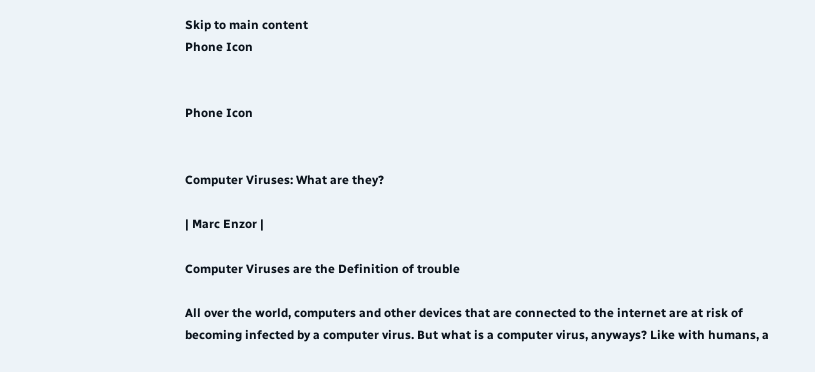Skip to main content
Phone Icon


Phone Icon


Computer Viruses: What are they?

| Marc Enzor |

Computer Viruses are the Definition of trouble

All over the world, computers and other devices that are connected to the internet are at risk of becoming infected by a computer virus. But what is a computer virus, anyways? Like with humans, a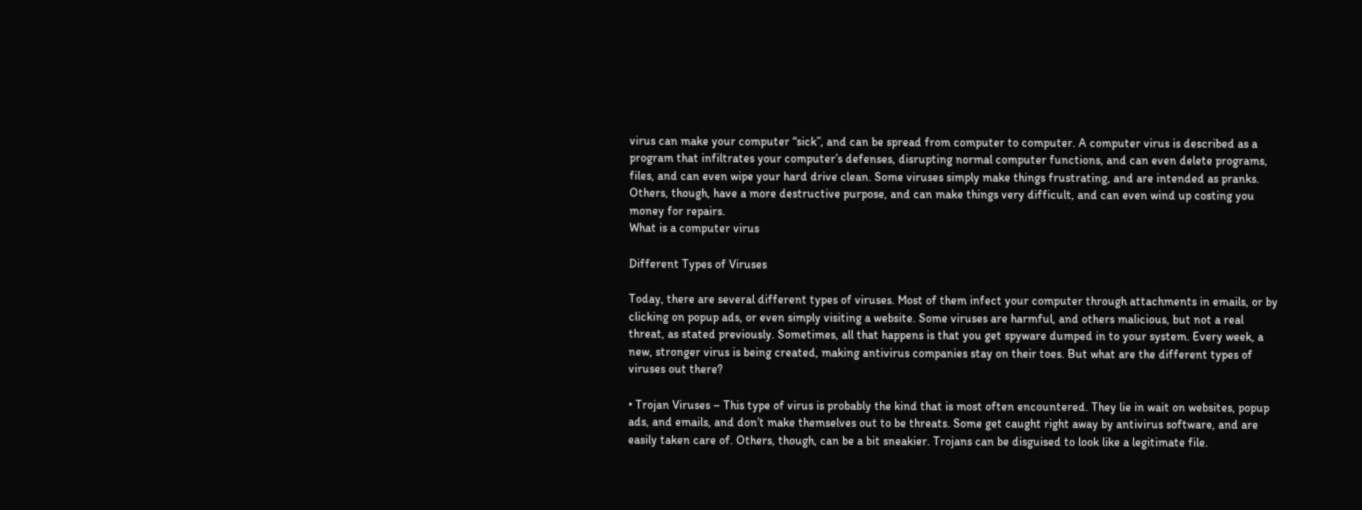virus can make your computer “sick”, and can be spread from computer to computer. A computer virus is described as a program that infiltrates your computer’s defenses, disrupting normal computer functions, and can even delete programs, files, and can even wipe your hard drive clean. Some viruses simply make things frustrating, and are intended as pranks. Others, though, have a more destructive purpose, and can make things very difficult, and can even wind up costing you money for repairs.
What is a computer virus

Different Types of Viruses

Today, there are several different types of viruses. Most of them infect your computer through attachments in emails, or by clicking on popup ads, or even simply visiting a website. Some viruses are harmful, and others malicious, but not a real threat, as stated previously. Sometimes, all that happens is that you get spyware dumped in to your system. Every week, a new, stronger virus is being created, making antivirus companies stay on their toes. But what are the different types of viruses out there?

• Trojan Viruses – This type of virus is probably the kind that is most often encountered. They lie in wait on websites, popup ads, and emails, and don’t make themselves out to be threats. Some get caught right away by antivirus software, and are easily taken care of. Others, though, can be a bit sneakier. Trojans can be disguised to look like a legitimate file.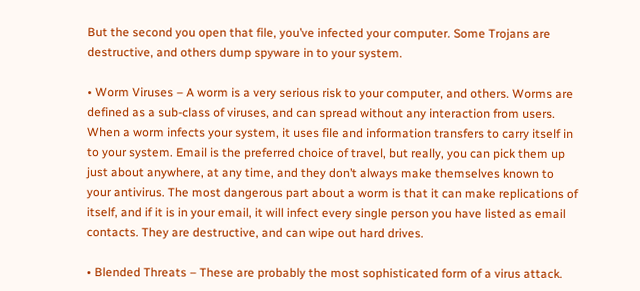But the second you open that file, you’ve infected your computer. Some Trojans are destructive, and others dump spyware in to your system.

• Worm Viruses – A worm is a very serious risk to your computer, and others. Worms are defined as a sub-class of viruses, and can spread without any interaction from users. When a worm infects your system, it uses file and information transfers to carry itself in to your system. Email is the preferred choice of travel, but really, you can pick them up just about anywhere, at any time, and they don’t always make themselves known to your antivirus. The most dangerous part about a worm is that it can make replications of itself, and if it is in your email, it will infect every single person you have listed as email contacts. They are destructive, and can wipe out hard drives.

• Blended Threats – These are probably the most sophisticated form of a virus attack.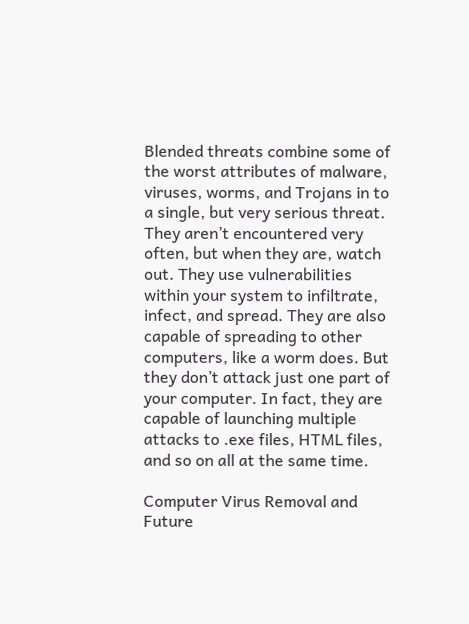Blended threats combine some of the worst attributes of malware, viruses, worms, and Trojans in to a single, but very serious threat. They aren’t encountered very often, but when they are, watch out. They use vulnerabilities within your system to infiltrate, infect, and spread. They are also capable of spreading to other computers, like a worm does. But they don’t attack just one part of your computer. In fact, they are capable of launching multiple attacks to .exe files, HTML files, and so on all at the same time.

Computer Virus Removal and Future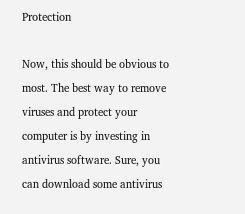Protection

Now, this should be obvious to most. The best way to remove viruses and protect your computer is by investing in antivirus software. Sure, you can download some antivirus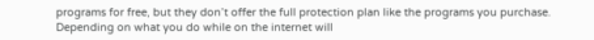programs for free, but they don’t offer the full protection plan like the programs you purchase. Depending on what you do while on the internet will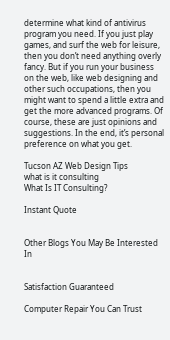determine what kind of antivirus program you need. If you just play games, and surf the web for leisure, then you don’t need anything overly fancy. But if you run your business on the web, like web designing and other such occupations, then you might want to spend a little extra and get the more advanced programs. Of course, these are just opinions and suggestions. In the end, it’s personal preference on what you get.

Tucson AZ Web Design Tips
what is it consulting
What Is IT Consulting?

Instant Quote


Other Blogs You May Be Interested In


Satisfaction Guaranteed

Computer Repair You Can Trust